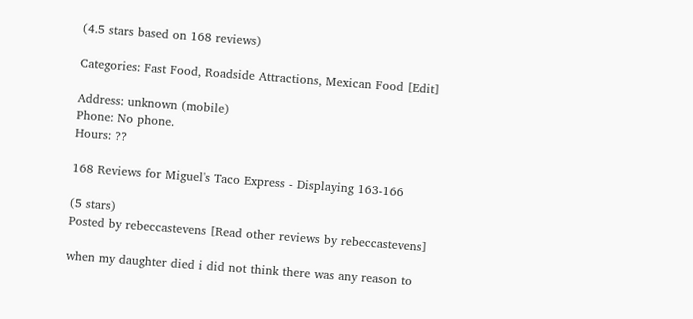(4.5 stars based on 168 reviews)

Categories: Fast Food, Roadside Attractions, Mexican Food [Edit]

Address: unknown (mobile)
Phone: No phone.
Hours: ??

168 Reviews for Miguel's Taco Express - Displaying 163-166

(5 stars)
Posted by rebeccastevens [Read other reviews by rebeccastevens]

when my daughter died i did not think there was any reason to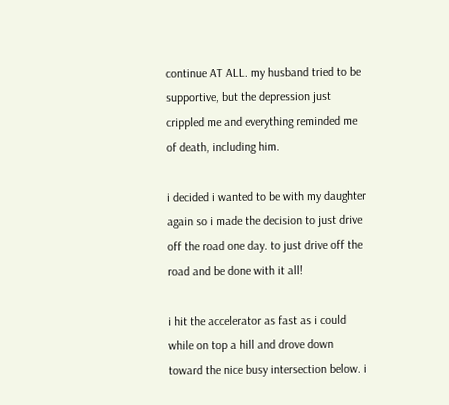continue AT ALL. my husband tried to be supportive, but the depression just crippled me and everything reminded me of death, including him.

i decided i wanted to be with my daughter again so i made the decision to just drive off the road one day. to just drive off the road and be done with it all!

i hit the accelerator as fast as i could while on top a hill and drove down toward the nice busy intersection below. i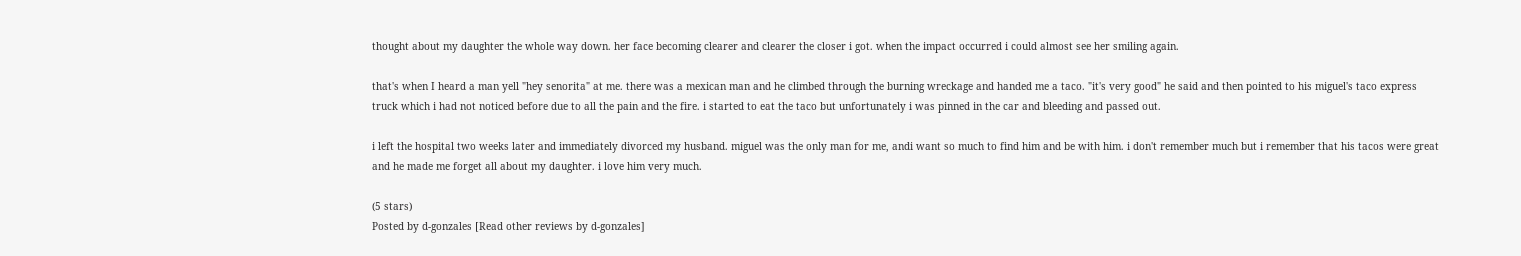thought about my daughter the whole way down. her face becoming clearer and clearer the closer i got. when the impact occurred i could almost see her smiling again.

that's when I heard a man yell "hey senorita" at me. there was a mexican man and he climbed through the burning wreckage and handed me a taco. "it's very good" he said and then pointed to his miguel's taco express truck which i had not noticed before due to all the pain and the fire. i started to eat the taco but unfortunately i was pinned in the car and bleeding and passed out.

i left the hospital two weeks later and immediately divorced my husband. miguel was the only man for me, andi want so much to find him and be with him. i don't remember much but i remember that his tacos were great and he made me forget all about my daughter. i love him very much.

(5 stars)
Posted by d-gonzales [Read other reviews by d-gonzales]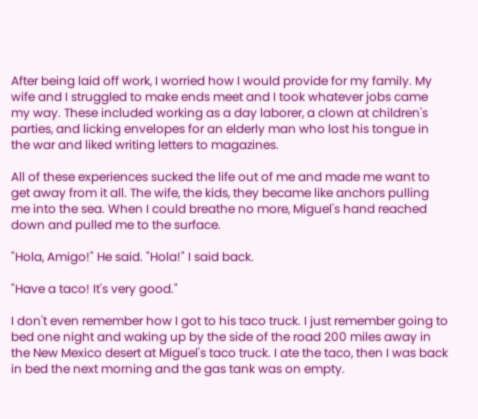After being laid off work, I worried how I would provide for my family. My wife and I struggled to make ends meet and I took whatever jobs came my way. These included working as a day laborer, a clown at children's parties, and licking envelopes for an elderly man who lost his tongue in the war and liked writing letters to magazines.

All of these experiences sucked the life out of me and made me want to get away from it all. The wife, the kids, they became like anchors pulling me into the sea. When I could breathe no more, Miguel's hand reached down and pulled me to the surface.

"Hola, Amigo!" He said. "Hola!" I said back.

"Have a taco! It's very good."

I don't even remember how I got to his taco truck. I just remember going to bed one night and waking up by the side of the road 200 miles away in the New Mexico desert at Miguel's taco truck. I ate the taco, then I was back in bed the next morning and the gas tank was on empty.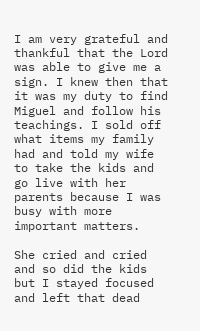I am very grateful and thankful that the Lord was able to give me a sign. I knew then that it was my duty to find Miguel and follow his teachings. I sold off what items my family had and told my wife to take the kids and go live with her parents because I was busy with more important matters.

She cried and cried and so did the kids but I stayed focused and left that dead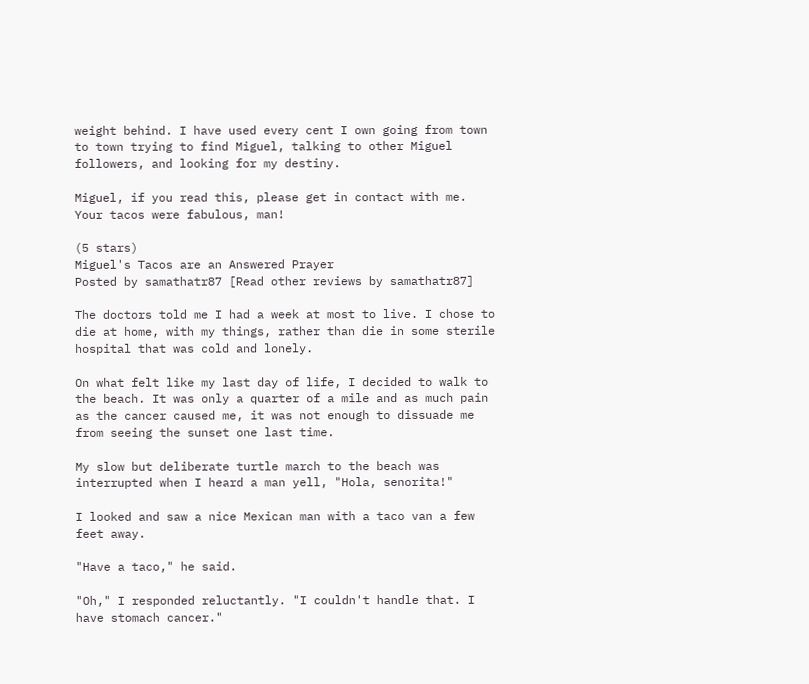weight behind. I have used every cent I own going from town to town trying to find Miguel, talking to other Miguel followers, and looking for my destiny.

Miguel, if you read this, please get in contact with me. Your tacos were fabulous, man!

(5 stars)
Miguel's Tacos are an Answered Prayer
Posted by samathatr87 [Read other reviews by samathatr87]

The doctors told me I had a week at most to live. I chose to die at home, with my things, rather than die in some sterile hospital that was cold and lonely.

On what felt like my last day of life, I decided to walk to the beach. It was only a quarter of a mile and as much pain as the cancer caused me, it was not enough to dissuade me from seeing the sunset one last time.

My slow but deliberate turtle march to the beach was interrupted when I heard a man yell, "Hola, senorita!"

I looked and saw a nice Mexican man with a taco van a few feet away.

"Have a taco," he said.

"Oh," I responded reluctantly. "I couldn't handle that. I have stomach cancer."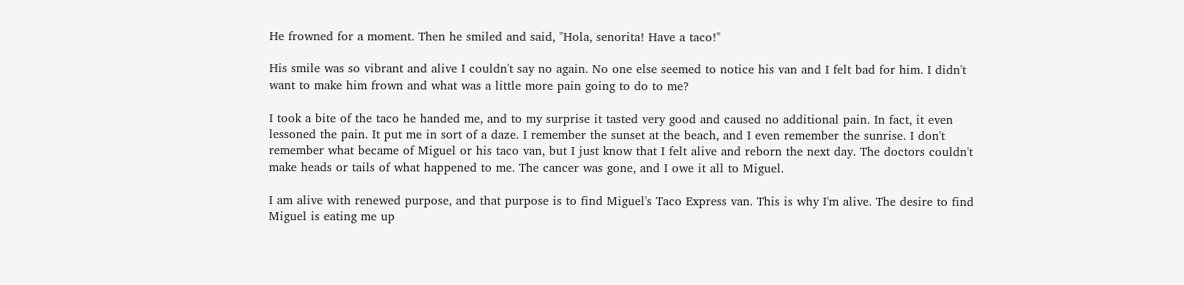He frowned for a moment. Then he smiled and said, "Hola, senorita! Have a taco!"

His smile was so vibrant and alive I couldn't say no again. No one else seemed to notice his van and I felt bad for him. I didn't want to make him frown and what was a little more pain going to do to me?

I took a bite of the taco he handed me, and to my surprise it tasted very good and caused no additional pain. In fact, it even lessoned the pain. It put me in sort of a daze. I remember the sunset at the beach, and I even remember the sunrise. I don't remember what became of Miguel or his taco van, but I just know that I felt alive and reborn the next day. The doctors couldn't make heads or tails of what happened to me. The cancer was gone, and I owe it all to Miguel.

I am alive with renewed purpose, and that purpose is to find Miguel's Taco Express van. This is why I'm alive. The desire to find Miguel is eating me up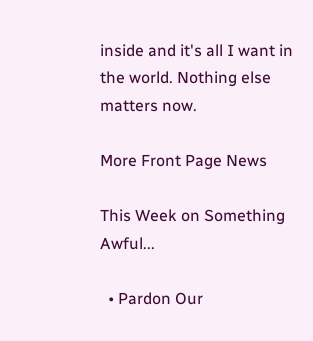inside and it's all I want in the world. Nothing else matters now.

More Front Page News

This Week on Something Awful...

  • Pardon Our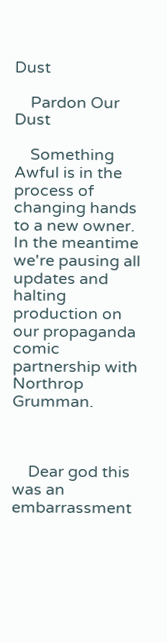Dust

    Pardon Our Dust

    Something Awful is in the process of changing hands to a new owner. In the meantime we're pausing all updates and halting production on our propaganda comic partnership with Northrop Grumman.



    Dear god this was an embarrassment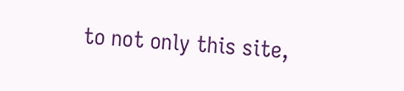to not only this site,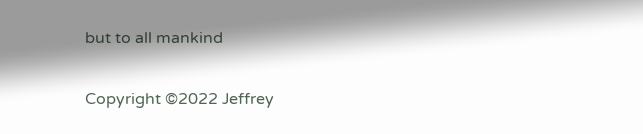but to all mankind

Copyright ©2022 Jeffrey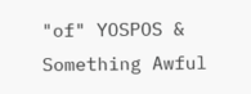"of" YOSPOS & Something Awful